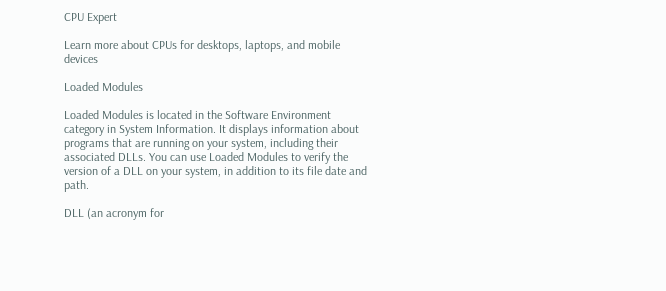CPU Expert

Learn more about CPUs for desktops, laptops, and mobile devices

Loaded Modules

Loaded Modules is located in the Software Environment category in System Information. It displays information about programs that are running on your system, including their associated DLLs. You can use Loaded Modules to verify the version of a DLL on your system, in addition to its file date and path.

DLL (an acronym for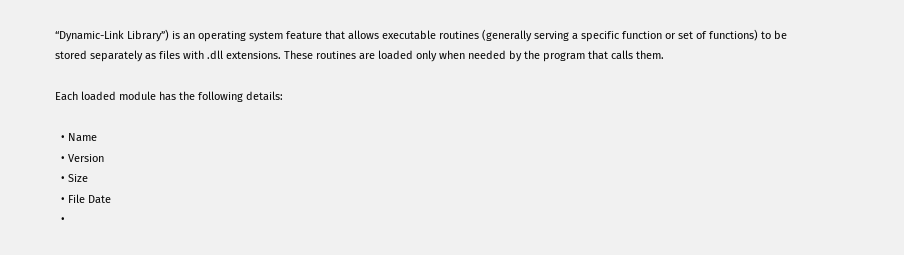“Dynamic-Link Library”) is an operating system feature that allows executable routines (generally serving a specific function or set of functions) to be stored separately as files with .dll extensions. These routines are loaded only when needed by the program that calls them.

Each loaded module has the following details:

  • Name
  • Version
  • Size
  • File Date
  •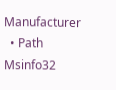Manufacturer
  • Path
Msinfo32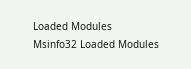Loaded Modules
Msinfo32 Loaded Modules